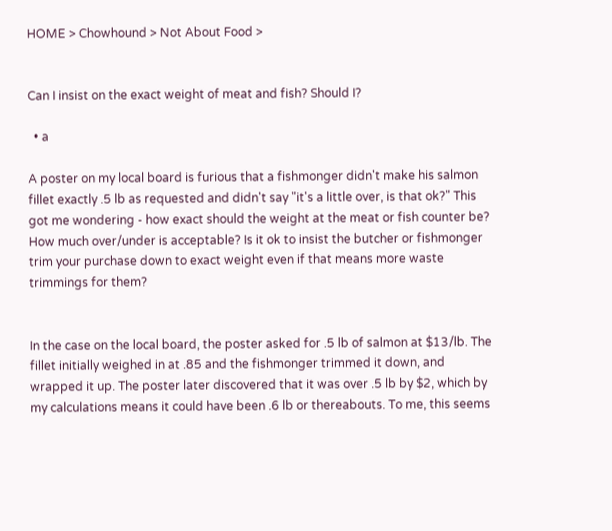HOME > Chowhound > Not About Food >


Can I insist on the exact weight of meat and fish? Should I?

  • a

A poster on my local board is furious that a fishmonger didn't make his salmon fillet exactly .5 lb as requested and didn't say "it's a little over, is that ok?" This got me wondering - how exact should the weight at the meat or fish counter be? How much over/under is acceptable? Is it ok to insist the butcher or fishmonger trim your purchase down to exact weight even if that means more waste trimmings for them?


In the case on the local board, the poster asked for .5 lb of salmon at $13/lb. The fillet initially weighed in at .85 and the fishmonger trimmed it down, and wrapped it up. The poster later discovered that it was over .5 lb by $2, which by my calculations means it could have been .6 lb or thereabouts. To me, this seems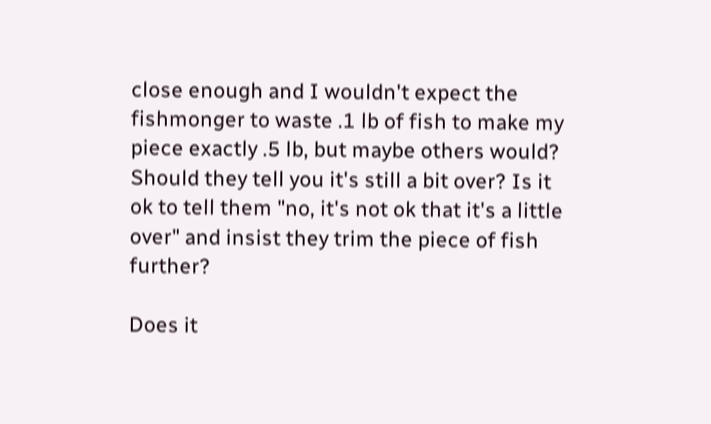close enough and I wouldn't expect the fishmonger to waste .1 lb of fish to make my piece exactly .5 lb, but maybe others would? Should they tell you it's still a bit over? Is it ok to tell them "no, it's not ok that it's a little over" and insist they trim the piece of fish further?

Does it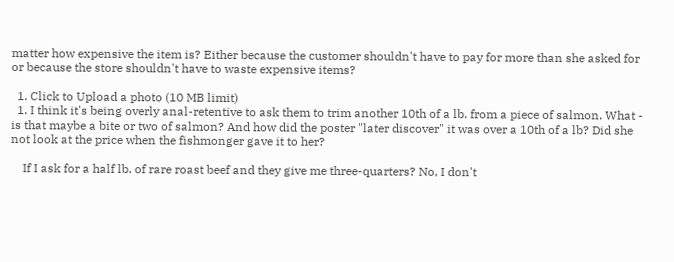matter how expensive the item is? Either because the customer shouldn't have to pay for more than she asked for or because the store shouldn't have to waste expensive items?

  1. Click to Upload a photo (10 MB limit)
  1. I think it's being overly anal-retentive to ask them to trim another 10th of a lb. from a piece of salmon. What - is that maybe a bite or two of salmon? And how did the poster "later discover" it was over a 10th of a lb? Did she not look at the price when the fishmonger gave it to her?

    If I ask for a half lb. of rare roast beef and they give me three-quarters? No, I don't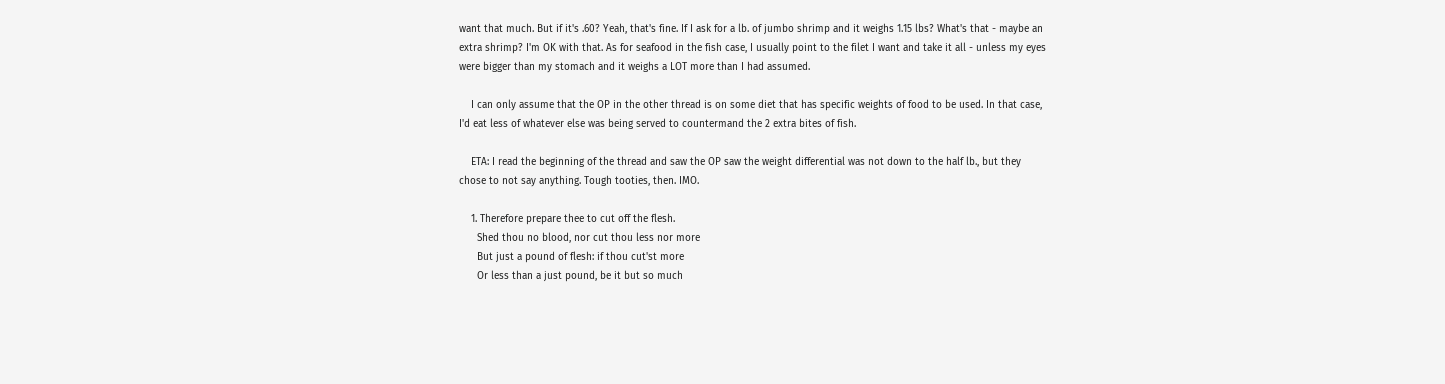want that much. But if it's .60? Yeah, that's fine. If I ask for a lb. of jumbo shrimp and it weighs 1.15 lbs? What's that - maybe an extra shrimp? I'm OK with that. As for seafood in the fish case, I usually point to the filet I want and take it all - unless my eyes were bigger than my stomach and it weighs a LOT more than I had assumed.

    I can only assume that the OP in the other thread is on some diet that has specific weights of food to be used. In that case, I'd eat less of whatever else was being served to countermand the 2 extra bites of fish.

    ETA: I read the beginning of the thread and saw the OP saw the weight differential was not down to the half lb., but they chose to not say anything. Tough tooties, then. IMO.

    1. Therefore prepare thee to cut off the flesh.
      Shed thou no blood, nor cut thou less nor more
      But just a pound of flesh: if thou cut'st more
      Or less than a just pound, be it but so much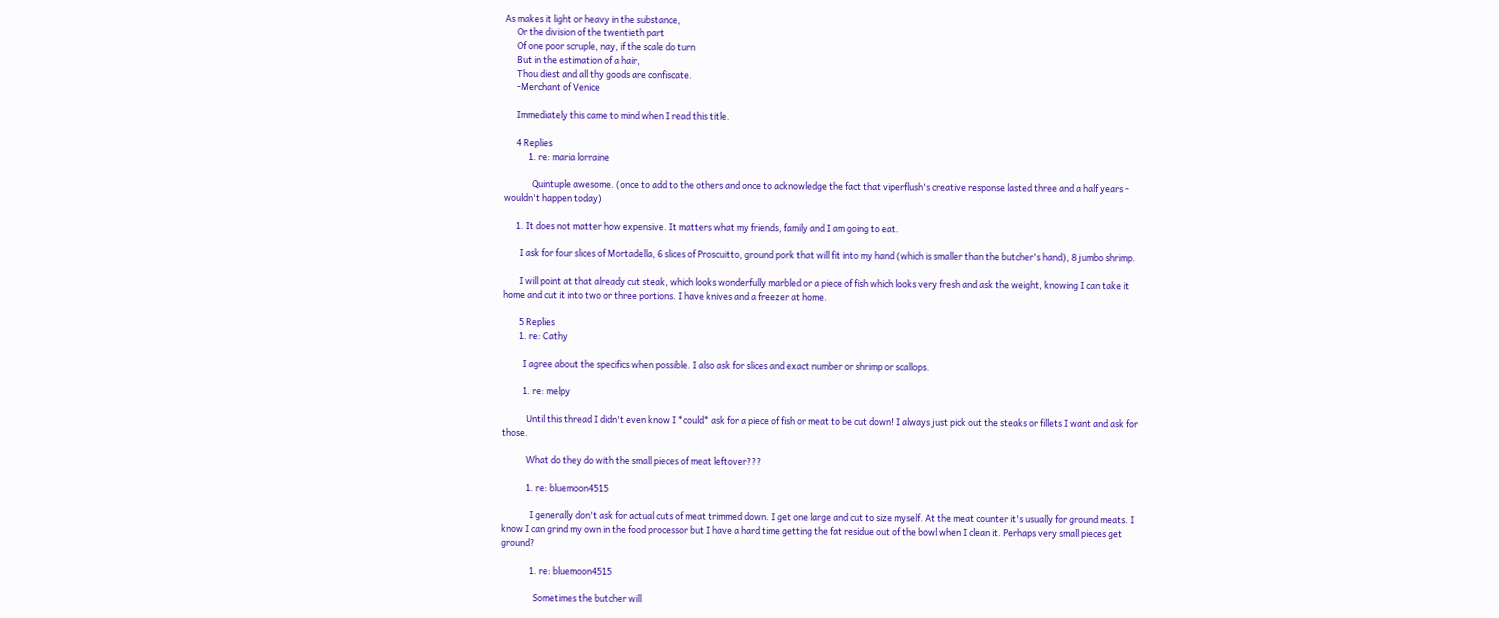As makes it light or heavy in the substance,
      Or the division of the twentieth part
      Of one poor scruple, nay, if the scale do turn
      But in the estimation of a hair,
      Thou diest and all thy goods are confiscate.
      -Merchant of Venice

      Immediately this came to mind when I read this title.

      4 Replies
            1. re: maria lorraine

              Quintuple awesome. (once to add to the others and once to acknowledge the fact that viperflush's creative response lasted three and a half years - wouldn't happen today)

      1. It does not matter how expensive. It matters what my friends, family and I am going to eat.

        I ask for four slices of Mortadella, 6 slices of Proscuitto, ground pork that will fit into my hand (which is smaller than the butcher's hand), 8 jumbo shrimp.

        I will point at that already cut steak, which looks wonderfully marbled or a piece of fish which looks very fresh and ask the weight, knowing I can take it home and cut it into two or three portions. I have knives and a freezer at home.

        5 Replies
        1. re: Cathy

          I agree about the specifics when possible. I also ask for slices and exact number or shrimp or scallops.

          1. re: melpy

            Until this thread I didn't even know I *could* ask for a piece of fish or meat to be cut down! I always just pick out the steaks or fillets I want and ask for those.

            What do they do with the small pieces of meat leftover???

            1. re: bluemoon4515

              I generally don't ask for actual cuts of meat trimmed down. I get one large and cut to size myself. At the meat counter it's usually for ground meats. I know I can grind my own in the food processor but I have a hard time getting the fat residue out of the bowl when I clean it. Perhaps very small pieces get ground?

              1. re: bluemoon4515

                Sometimes the butcher will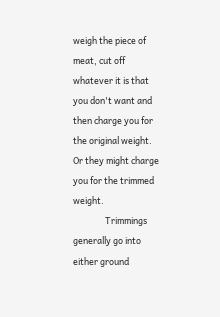weigh the piece of meat, cut off whatever it is that you don't want and then charge you for the original weight. Or they might charge you for the trimmed weight.
                Trimmings generally go into either ground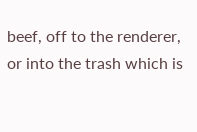beef, off to the renderer, or into the trash which is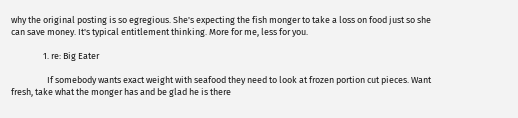why the original posting is so egregious. She's expecting the fish monger to take a loss on food just so she can save money. It's typical entitlement thinking. More for me, less for you.

                1. re: Big Eater

                  If somebody wants exact weight with seafood they need to look at frozen portion cut pieces. Want fresh, take what the monger has and be glad he is there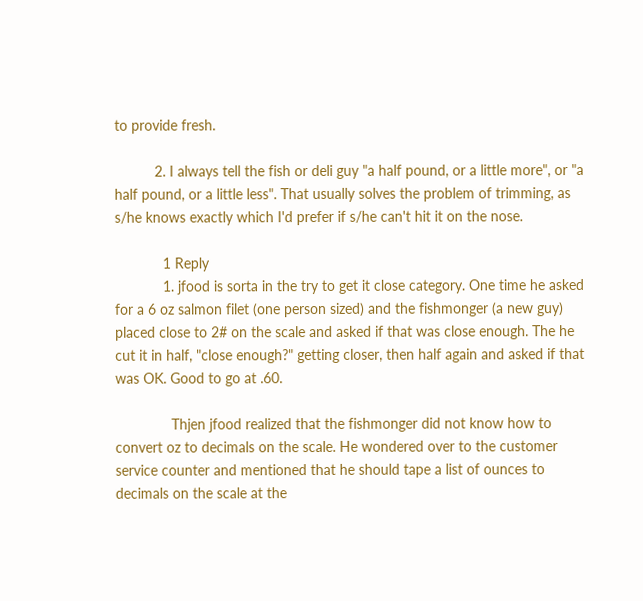to provide fresh.

          2. I always tell the fish or deli guy "a half pound, or a little more", or "a half pound, or a little less". That usually solves the problem of trimming, as s/he knows exactly which I'd prefer if s/he can't hit it on the nose.

            1 Reply
            1. jfood is sorta in the try to get it close category. One time he asked for a 6 oz salmon filet (one person sized) and the fishmonger (a new guy) placed close to 2# on the scale and asked if that was close enough. The he cut it in half, "close enough?" getting closer, then half again and asked if that was OK. Good to go at .60.

              Thjen jfood realized that the fishmonger did not know how to convert oz to decimals on the scale. He wondered over to the customer service counter and mentioned that he should tape a list of ounces to decimals on the scale at the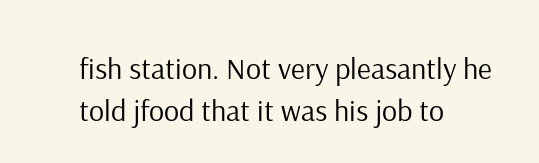fish station. Not very pleasantly he told jfood that it was his job to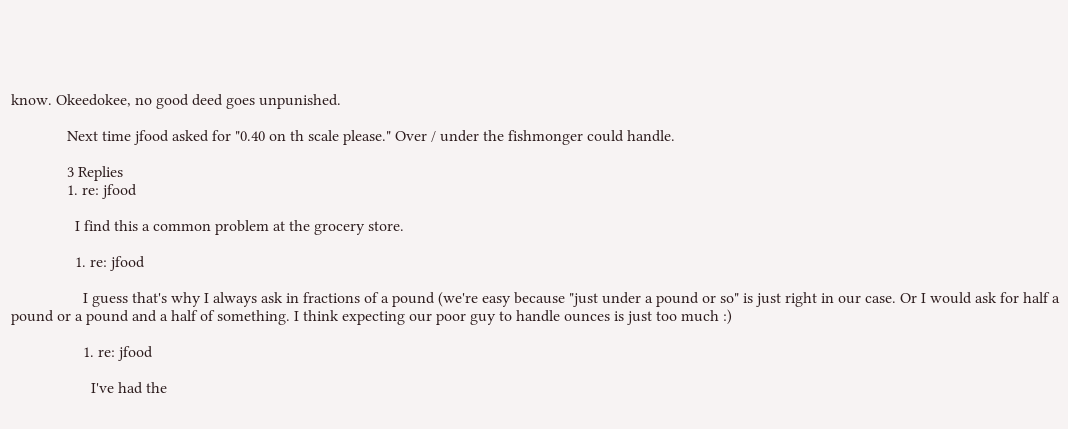know. Okeedokee, no good deed goes unpunished.

              Next time jfood asked for "0.40 on th scale please." Over / under the fishmonger could handle.

              3 Replies
              1. re: jfood

                I find this a common problem at the grocery store.

                1. re: jfood

                  I guess that's why I always ask in fractions of a pound (we're easy because "just under a pound or so" is just right in our case. Or I would ask for half a pound or a pound and a half of something. I think expecting our poor guy to handle ounces is just too much :)

                  1. re: jfood

                    I've had the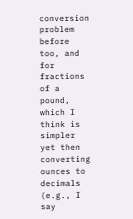conversion problem before too, and for fractions of a pound, which I think is simpler yet then converting ounces to decimals (e.g., I say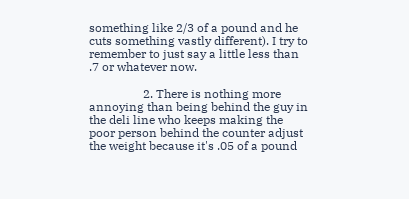something like 2/3 of a pound and he cuts something vastly different). I try to remember to just say a little less than .7 or whatever now.

                  2. There is nothing more annoying than being behind the guy in the deli line who keeps making the poor person behind the counter adjust the weight because it's .05 of a pound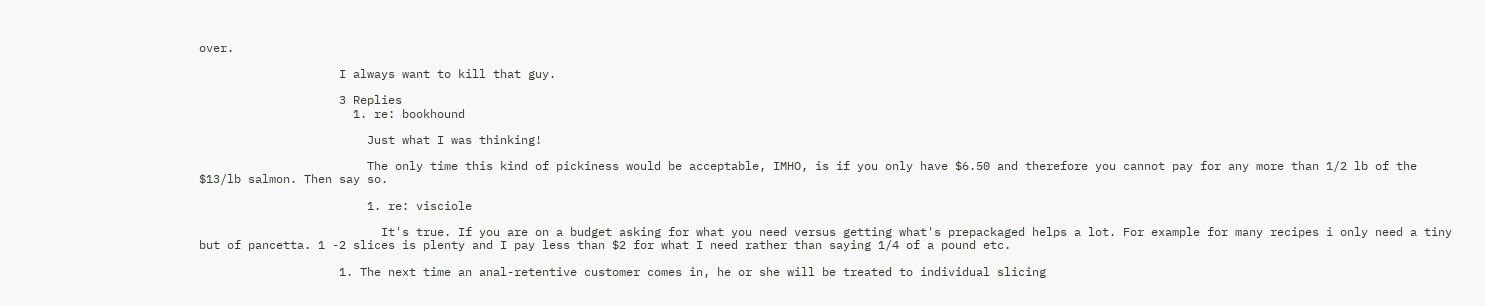over.

                    I always want to kill that guy.

                    3 Replies
                      1. re: bookhound

                        Just what I was thinking!

                        The only time this kind of pickiness would be acceptable, IMHO, is if you only have $6.50 and therefore you cannot pay for any more than 1/2 lb of the $13/lb salmon. Then say so.

                        1. re: visciole

                          It's true. If you are on a budget asking for what you need versus getting what's prepackaged helps a lot. For example for many recipes i only need a tiny but of pancetta. 1 -2 slices is plenty and I pay less than $2 for what I need rather than saying 1/4 of a pound etc.

                    1. The next time an anal-retentive customer comes in, he or she will be treated to individual slicing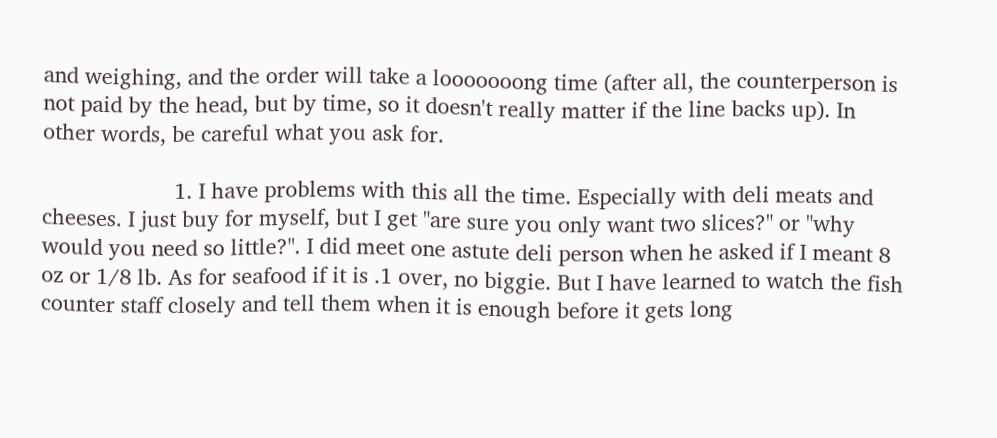and weighing, and the order will take a looooooong time (after all, the counterperson is not paid by the head, but by time, so it doesn't really matter if the line backs up). In other words, be careful what you ask for.

                      1. I have problems with this all the time. Especially with deli meats and cheeses. I just buy for myself, but I get "are sure you only want two slices?" or "why would you need so little?". I did meet one astute deli person when he asked if I meant 8 oz or 1/8 lb. As for seafood if it is .1 over, no biggie. But I have learned to watch the fish counter staff closely and tell them when it is enough before it gets long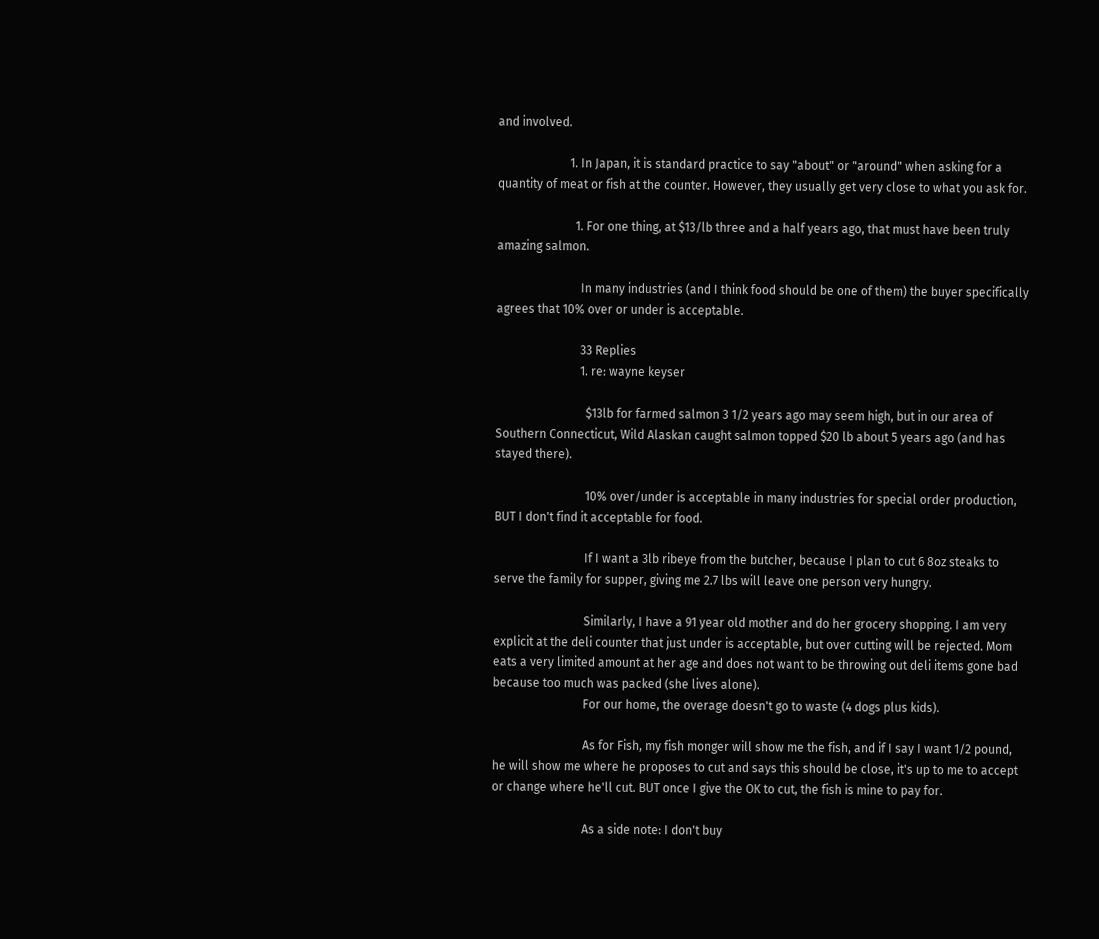and involved.

                        1. In Japan, it is standard practice to say "about" or "around" when asking for a quantity of meat or fish at the counter. However, they usually get very close to what you ask for.

                          1. For one thing, at $13/lb three and a half years ago, that must have been truly amazing salmon.

                            In many industries (and I think food should be one of them) the buyer specifically agrees that 10% over or under is acceptable.

                            33 Replies
                            1. re: wayne keyser

                              $13lb for farmed salmon 3 1/2 years ago may seem high, but in our area of Southern Connecticut, Wild Alaskan caught salmon topped $20 lb about 5 years ago (and has stayed there).

                              10% over/under is acceptable in many industries for special order production, BUT I don't find it acceptable for food.

                              If I want a 3lb ribeye from the butcher, because I plan to cut 6 8oz steaks to serve the family for supper, giving me 2.7 lbs will leave one person very hungry.

                              Similarly, I have a 91 year old mother and do her grocery shopping. I am very explicit at the deli counter that just under is acceptable, but over cutting will be rejected. Mom eats a very limited amount at her age and does not want to be throwing out deli items gone bad because too much was packed (she lives alone).
                              For our home, the overage doesn't go to waste (4 dogs plus kids).

                              As for Fish, my fish monger will show me the fish, and if I say I want 1/2 pound, he will show me where he proposes to cut and says this should be close, it's up to me to accept or change where he'll cut. BUT once I give the OK to cut, the fish is mine to pay for.

                              As a side note: I don't buy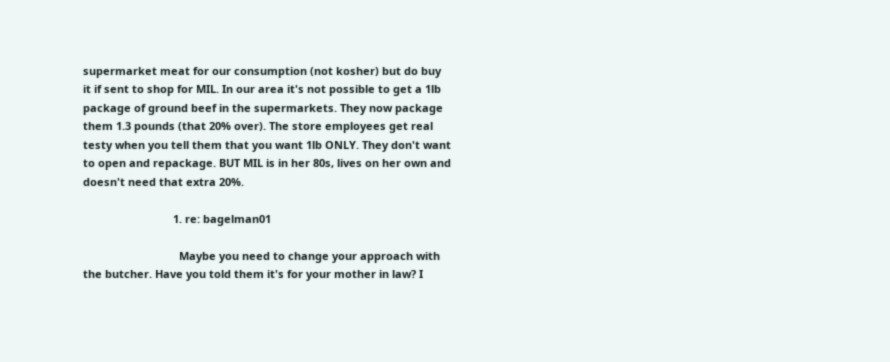supermarket meat for our consumption (not kosher) but do buy it if sent to shop for MIL. In our area it's not possible to get a 1lb package of ground beef in the supermarkets. They now package them 1.3 pounds (that 20% over). The store employees get real testy when you tell them that you want 1lb ONLY. They don't want to open and repackage. BUT MIL is in her 80s, lives on her own and doesn't need that extra 20%.

                              1. re: bagelman01

                                Maybe you need to change your approach with the butcher. Have you told them it's for your mother in law? I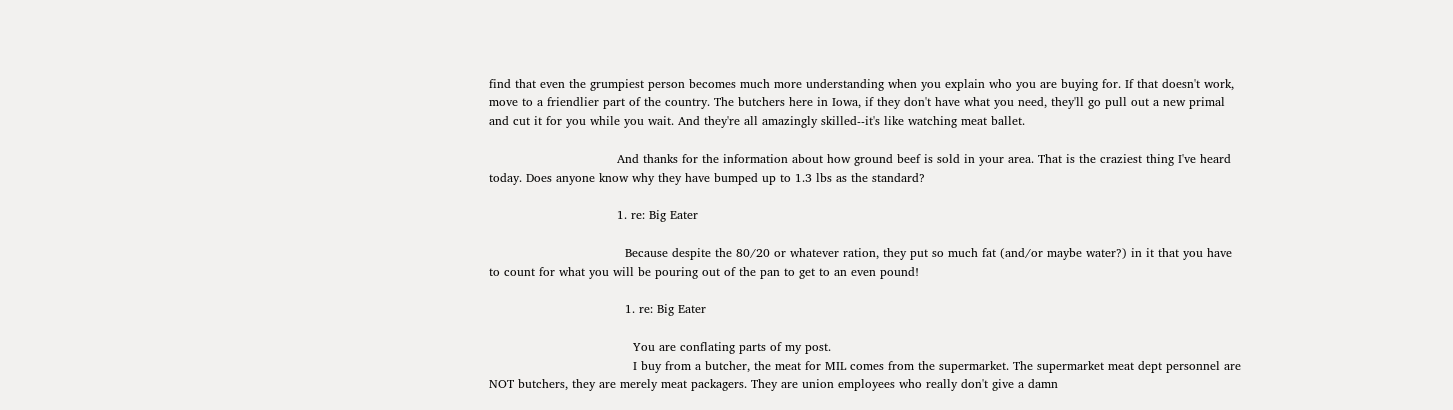find that even the grumpiest person becomes much more understanding when you explain who you are buying for. If that doesn't work, move to a friendlier part of the country. The butchers here in Iowa, if they don't have what you need, they'll go pull out a new primal and cut it for you while you wait. And they're all amazingly skilled--it's like watching meat ballet.

                                And thanks for the information about how ground beef is sold in your area. That is the craziest thing I've heard today. Does anyone know why they have bumped up to 1.3 lbs as the standard?

                                1. re: Big Eater

                                  Because despite the 80/20 or whatever ration, they put so much fat (and/or maybe water?) in it that you have to count for what you will be pouring out of the pan to get to an even pound!

                                  1. re: Big Eater

                                    You are conflating parts of my post.
                                    I buy from a butcher, the meat for MIL comes from the supermarket. The supermarket meat dept personnel are NOT butchers, they are merely meat packagers. They are union employees who really don't give a damn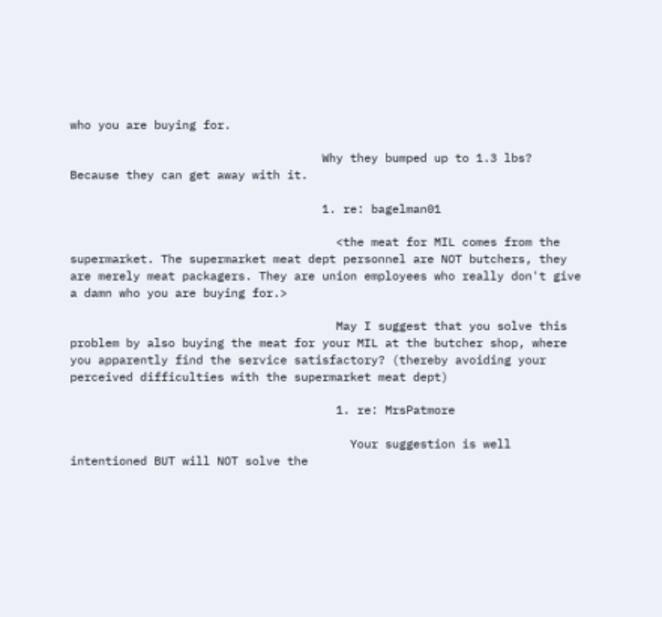who you are buying for.

                                    Why they bumped up to 1.3 lbs? Because they can get away with it.

                                    1. re: bagelman01

                                      <the meat for MIL comes from the supermarket. The supermarket meat dept personnel are NOT butchers, they are merely meat packagers. They are union employees who really don't give a damn who you are buying for.>

                                      May I suggest that you solve this problem by also buying the meat for your MIL at the butcher shop, where you apparently find the service satisfactory? (thereby avoiding your perceived difficulties with the supermarket meat dept)

                                      1. re: MrsPatmore

                                        Your suggestion is well intentioned BUT will NOT solve the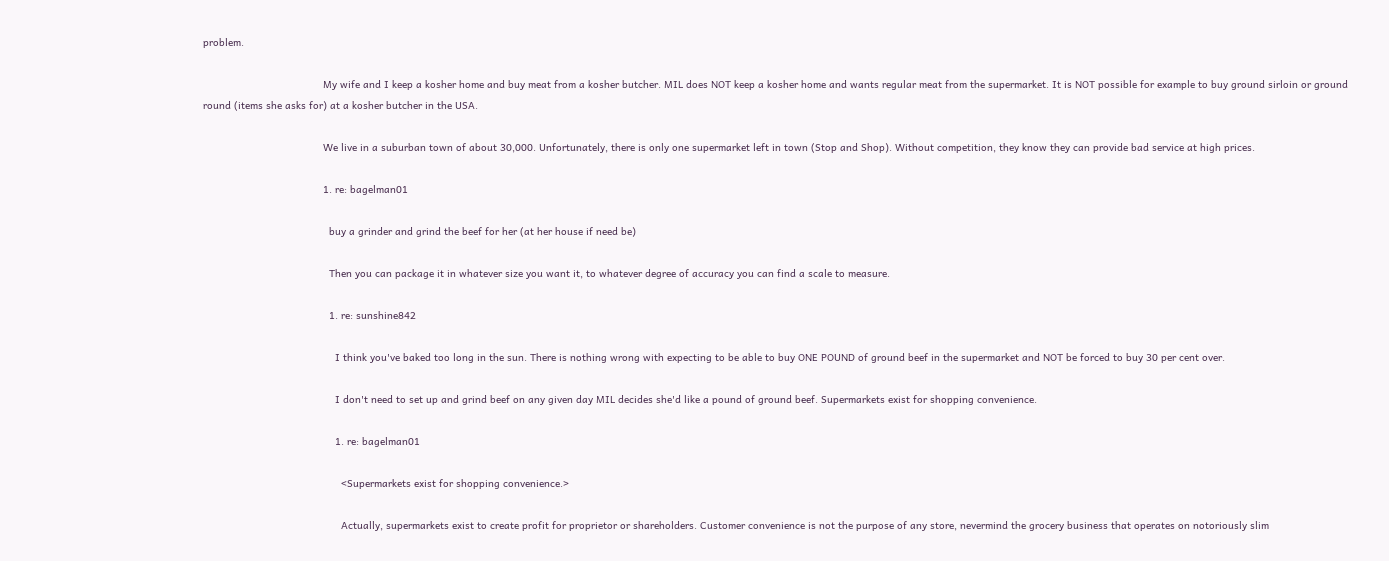problem.

                                        My wife and I keep a kosher home and buy meat from a kosher butcher. MIL does NOT keep a kosher home and wants regular meat from the supermarket. It is NOT possible for example to buy ground sirloin or ground round (items she asks for) at a kosher butcher in the USA.

                                        We live in a suburban town of about 30,000. Unfortunately, there is only one supermarket left in town (Stop and Shop). Without competition, they know they can provide bad service at high prices.

                                        1. re: bagelman01

                                          buy a grinder and grind the beef for her (at her house if need be)

                                          Then you can package it in whatever size you want it, to whatever degree of accuracy you can find a scale to measure.

                                          1. re: sunshine842

                                            I think you've baked too long in the sun. There is nothing wrong with expecting to be able to buy ONE POUND of ground beef in the supermarket and NOT be forced to buy 30 per cent over.

                                            I don't need to set up and grind beef on any given day MIL decides she'd like a pound of ground beef. Supermarkets exist for shopping convenience.

                                            1. re: bagelman01

                                              <Supermarkets exist for shopping convenience.>

                                              Actually, supermarkets exist to create profit for proprietor or shareholders. Customer convenience is not the purpose of any store, nevermind the grocery business that operates on notoriously slim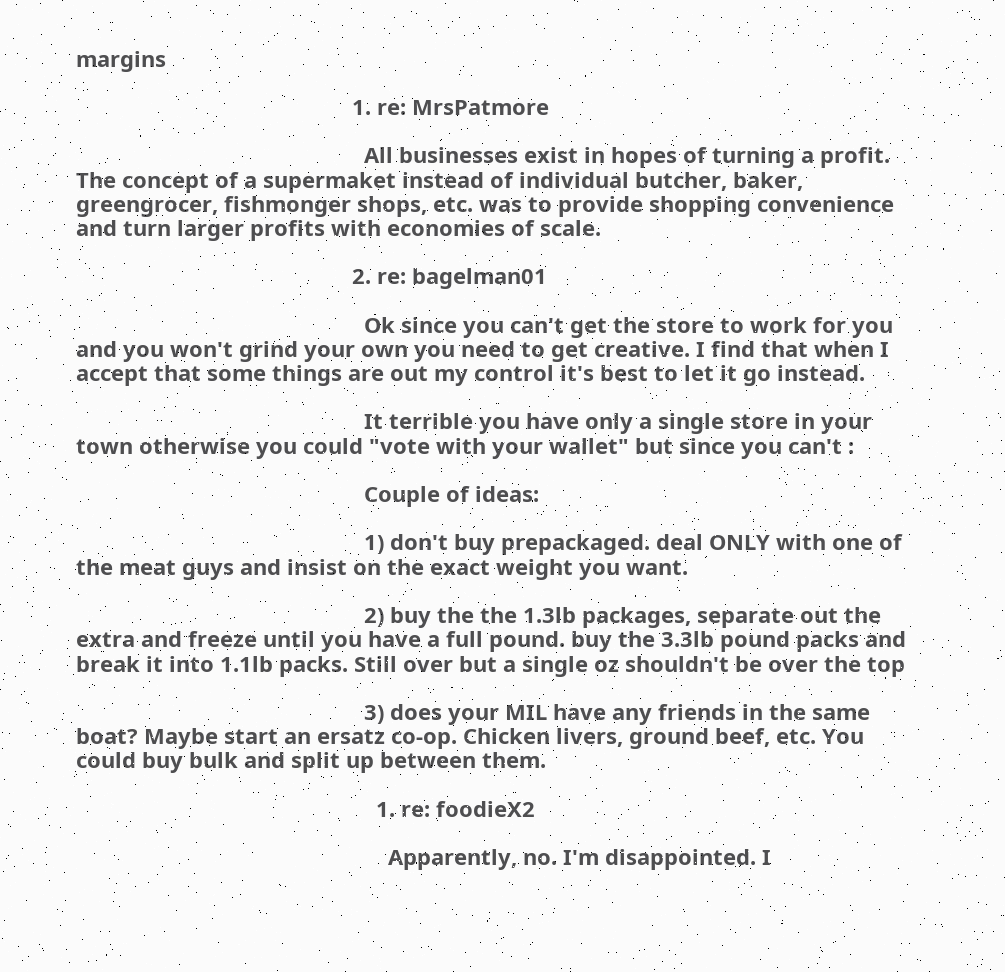margins

                                              1. re: MrsPatmore

                                                All businesses exist in hopes of turning a profit. The concept of a supermaket instead of individual butcher, baker, greengrocer, fishmonger shops, etc. was to provide shopping convenience and turn larger profits with economies of scale.

                                              2. re: bagelman01

                                                Ok since you can't get the store to work for you and you won't grind your own you need to get creative. I find that when I accept that some things are out my control it's best to let it go instead.

                                                It terrible you have only a single store in your town otherwise you could "vote with your wallet" but since you can't :

                                                Couple of ideas:

                                                1) don't buy prepackaged. deal ONLY with one of the meat guys and insist on the exact weight you want.

                                                2) buy the the 1.3lb packages, separate out the extra and freeze until you have a full pound. buy the 3.3lb pound packs and break it into 1.1lb packs. Still over but a single oz shouldn't be over the top

                                                3) does your MIL have any friends in the same boat? Maybe start an ersatz co-op. Chicken livers, ground beef, etc. You could buy bulk and split up between them.

                                                  1. re: foodieX2

                                                    Apparently, no. I'm disappointed. I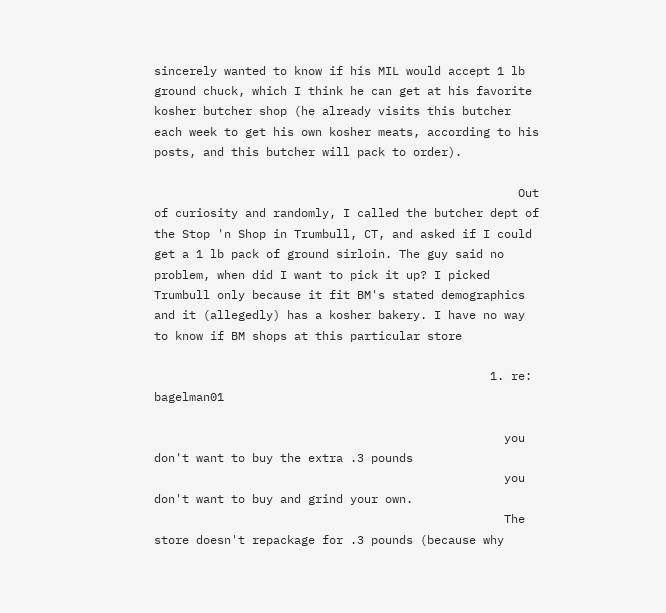sincerely wanted to know if his MIL would accept 1 lb ground chuck, which I think he can get at his favorite kosher butcher shop (he already visits this butcher each week to get his own kosher meats, according to his posts, and this butcher will pack to order).

                                                    Out of curiosity and randomly, I called the butcher dept of the Stop 'n Shop in Trumbull, CT, and asked if I could get a 1 lb pack of ground sirloin. The guy said no problem, when did I want to pick it up? I picked Trumbull only because it fit BM's stated demographics and it (allegedly) has a kosher bakery. I have no way to know if BM shops at this particular store

                                                1. re: bagelman01

                                                  you don't want to buy the extra .3 pounds
                                                  you don't want to buy and grind your own.
                                                  The store doesn't repackage for .3 pounds (because why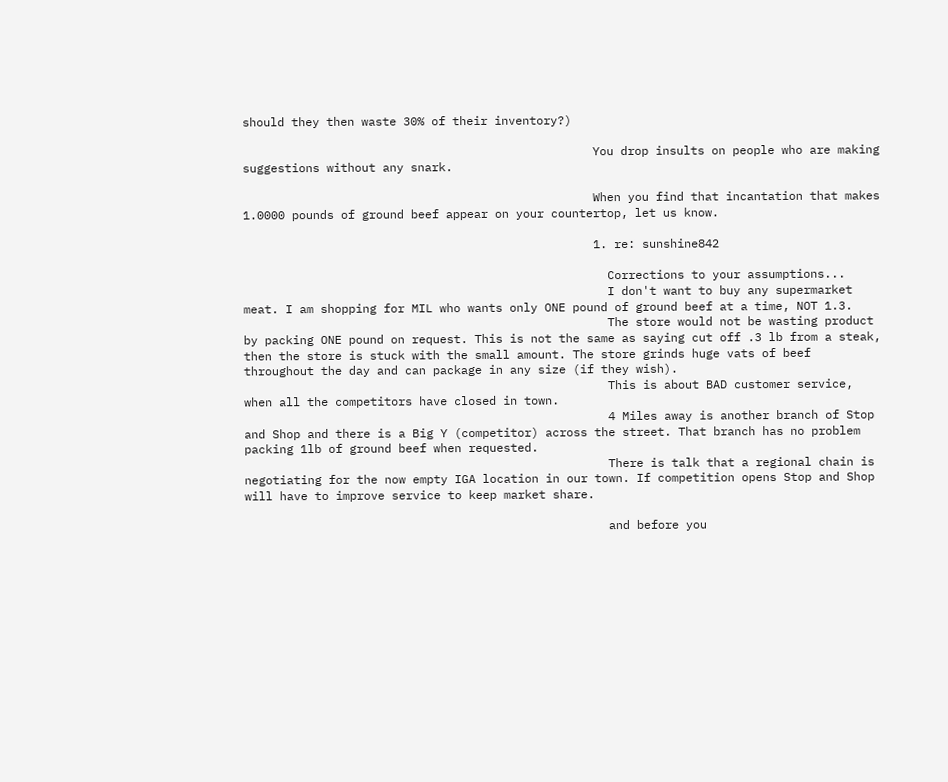should they then waste 30% of their inventory?)

                                                  You drop insults on people who are making suggestions without any snark.

                                                  When you find that incantation that makes 1.0000 pounds of ground beef appear on your countertop, let us know.

                                                  1. re: sunshine842

                                                    Corrections to your assumptions...
                                                    I don't want to buy any supermarket meat. I am shopping for MIL who wants only ONE pound of ground beef at a time, NOT 1.3.
                                                    The store would not be wasting product by packing ONE pound on request. This is not the same as saying cut off .3 lb from a steak, then the store is stuck with the small amount. The store grinds huge vats of beef throughout the day and can package in any size (if they wish).
                                                    This is about BAD customer service, when all the competitors have closed in town.
                                                    4 Miles away is another branch of Stop and Shop and there is a Big Y (competitor) across the street. That branch has no problem packing 1lb of ground beef when requested.
                                                    There is talk that a regional chain is negotiating for the now empty IGA location in our town. If competition opens Stop and Shop will have to improve service to keep market share.

                                                    and before you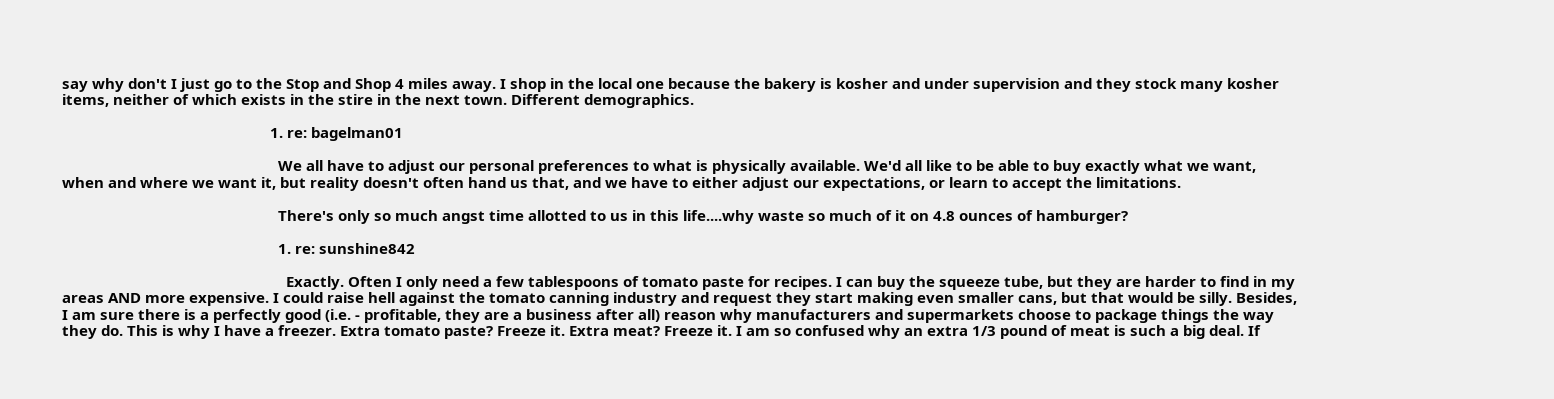say why don't I just go to the Stop and Shop 4 miles away. I shop in the local one because the bakery is kosher and under supervision and they stock many kosher items, neither of which exists in the stire in the next town. Different demographics.

                                                    1. re: bagelman01

                                                      We all have to adjust our personal preferences to what is physically available. We'd all like to be able to buy exactly what we want, when and where we want it, but reality doesn't often hand us that, and we have to either adjust our expectations, or learn to accept the limitations.

                                                      There's only so much angst time allotted to us in this life....why waste so much of it on 4.8 ounces of hamburger?

                                                      1. re: sunshine842

                                                        Exactly. Often I only need a few tablespoons of tomato paste for recipes. I can buy the squeeze tube, but they are harder to find in my areas AND more expensive. I could raise hell against the tomato canning industry and request they start making even smaller cans, but that would be silly. Besides, I am sure there is a perfectly good (i.e. - profitable, they are a business after all) reason why manufacturers and supermarkets choose to package things the way they do. This is why I have a freezer. Extra tomato paste? Freeze it. Extra meat? Freeze it. I am so confused why an extra 1/3 pound of meat is such a big deal. If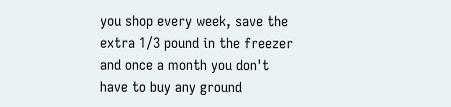you shop every week, save the extra 1/3 pound in the freezer and once a month you don't have to buy any ground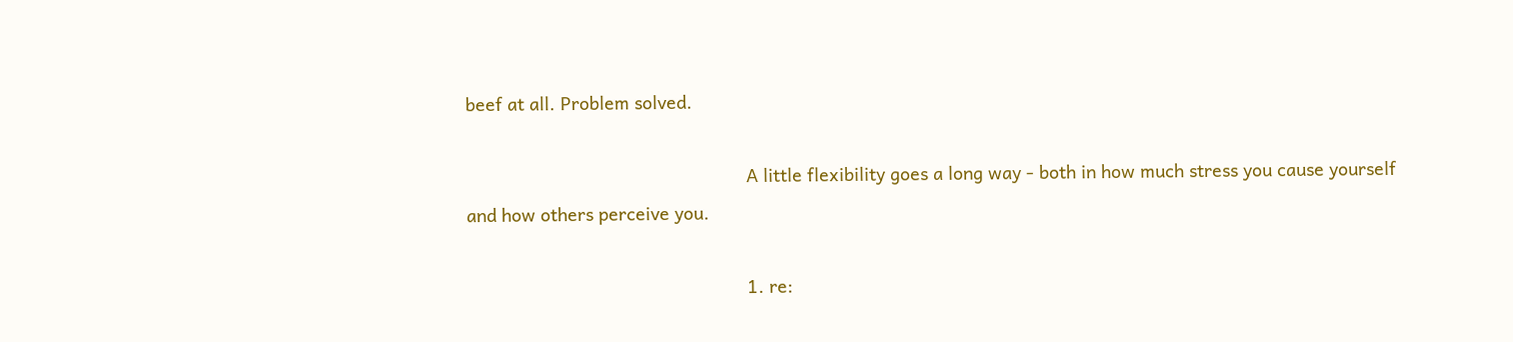beef at all. Problem solved.

                                                        A little flexibility goes a long way - both in how much stress you cause yourself and how others perceive you.

                                                        1. re: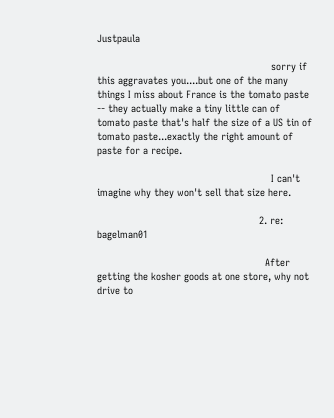Justpaula

                                                          sorry if this aggravates you....but one of the many things I miss about France is the tomato paste -- they actually make a tiny little can of tomato paste that's half the size of a US tin of tomato paste...exactly the right amount of paste for a recipe.

                                                          I can't imagine why they won't sell that size here.

                                                      2. re: bagelman01

                                                        After getting the kosher goods at one store, why not drive to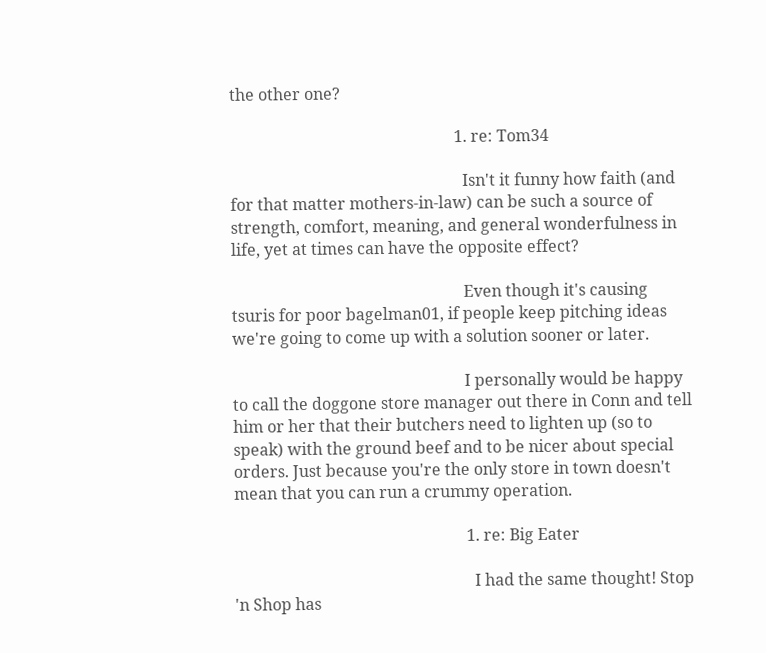the other one?

                                                        1. re: Tom34

                                                          Isn't it funny how faith (and for that matter mothers-in-law) can be such a source of strength, comfort, meaning, and general wonderfulness in life, yet at times can have the opposite effect?

                                                          Even though it's causing tsuris for poor bagelman01, if people keep pitching ideas we're going to come up with a solution sooner or later.

                                                          I personally would be happy to call the doggone store manager out there in Conn and tell him or her that their butchers need to lighten up (so to speak) with the ground beef and to be nicer about special orders. Just because you're the only store in town doesn't mean that you can run a crummy operation.

                                                          1. re: Big Eater

                                                            I had the same thought! Stop 'n Shop has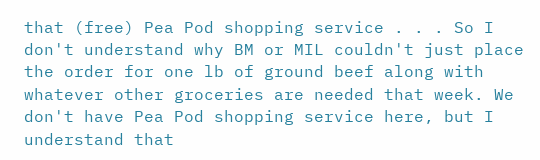that (free) Pea Pod shopping service . . . So I don't understand why BM or MIL couldn't just place the order for one lb of ground beef along with whatever other groceries are needed that week. We don't have Pea Pod shopping service here, but I understand that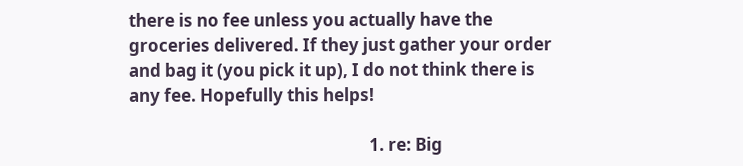there is no fee unless you actually have the groceries delivered. If they just gather your order and bag it (you pick it up), I do not think there is any fee. Hopefully this helps!

                                                            1. re: Big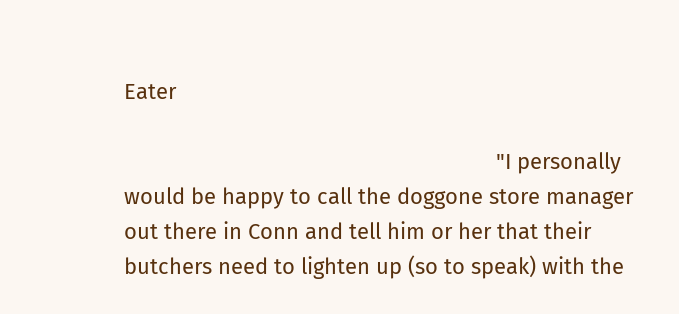Eater

                                                              "I personally would be happy to call the doggone store manager out there in Conn and tell him or her that their butchers need to lighten up (so to speak) with the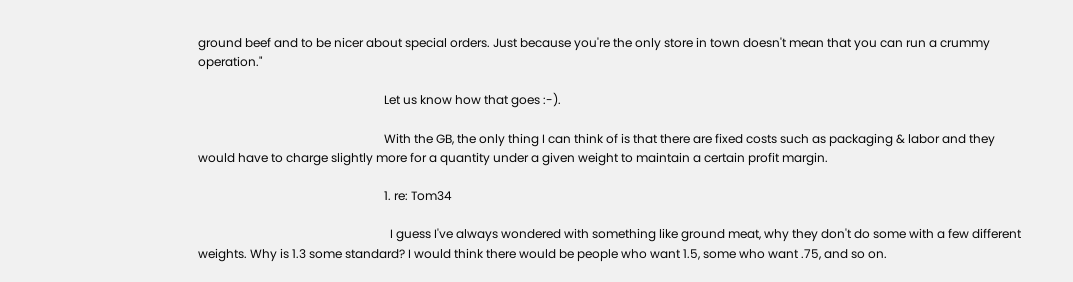ground beef and to be nicer about special orders. Just because you're the only store in town doesn't mean that you can run a crummy operation."

                                                              Let us know how that goes :-).

                                                              With the GB, the only thing I can think of is that there are fixed costs such as packaging & labor and they would have to charge slightly more for a quantity under a given weight to maintain a certain profit margin.

                                                              1. re: Tom34

                                                                I guess I've always wondered with something like ground meat, why they don't do some with a few different weights. Why is 1.3 some standard? I would think there would be people who want 1.5, some who want .75, and so on.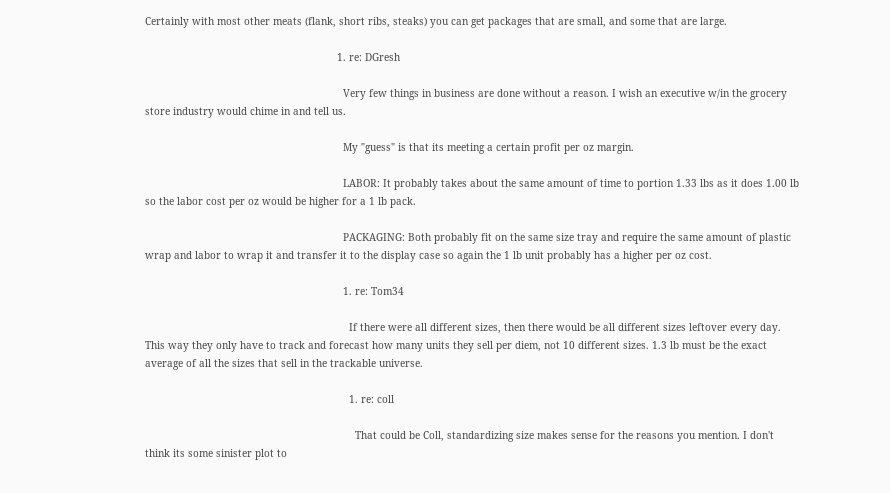Certainly with most other meats (flank, short ribs, steaks) you can get packages that are small, and some that are large.

                                                                1. re: DGresh

                                                                  Very few things in business are done without a reason. I wish an executive w/in the grocery store industry would chime in and tell us.

                                                                  My "guess" is that its meeting a certain profit per oz margin.

                                                                  LABOR: It probably takes about the same amount of time to portion 1.33 lbs as it does 1.00 lb so the labor cost per oz would be higher for a 1 lb pack.

                                                                  PACKAGING: Both probably fit on the same size tray and require the same amount of plastic wrap and labor to wrap it and transfer it to the display case so again the 1 lb unit probably has a higher per oz cost.

                                                                  1. re: Tom34

                                                                    If there were all different sizes, then there would be all different sizes leftover every day. This way they only have to track and forecast how many units they sell per diem, not 10 different sizes. 1.3 lb must be the exact average of all the sizes that sell in the trackable universe.

                                                                    1. re: coll

                                                                      That could be Coll, standardizing size makes sense for the reasons you mention. I don't think its some sinister plot to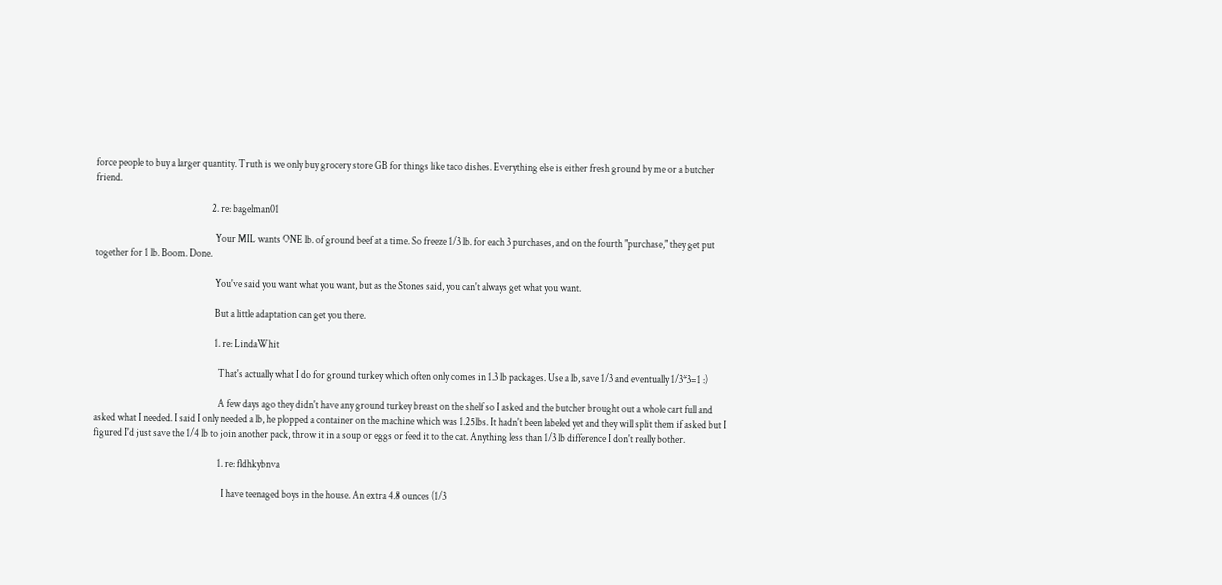force people to buy a larger quantity. Truth is we only buy grocery store GB for things like taco dishes. Everything else is either fresh ground by me or a butcher friend.

                                                          2. re: bagelman01

                                                            Your MIL wants ONE lb. of ground beef at a time. So freeze 1/3 lb. for each 3 purchases, and on the fourth "purchase," they get put together for 1 lb. Boom. Done.

                                                            You've said you want what you want, but as the Stones said, you can't always get what you want.

                                                            But a little adaptation can get you there.

                                                            1. re: LindaWhit

                                                              That's actually what I do for ground turkey which often only comes in 1.3 lb packages. Use a lb, save 1/3 and eventually 1/3*3=1 :)

                                                              A few days ago they didn't have any ground turkey breast on the shelf so I asked and the butcher brought out a whole cart full and asked what I needed. I said I only needed a lb, he plopped a container on the machine which was 1.25lbs. It hadn't been labeled yet and they will split them if asked but I figured I'd just save the 1/4 lb to join another pack, throw it in a soup or eggs or feed it to the cat. Anything less than 1/3 lb difference I don't really bother.

                                                              1. re: fldhkybnva

                                                                I have teenaged boys in the house. An extra 4.8 ounces (1/3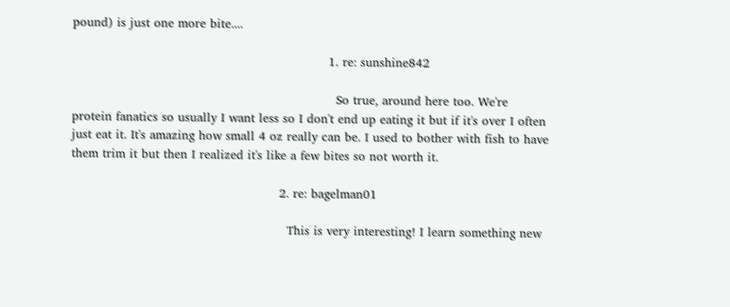pound) is just one more bite....

                                                                1. re: sunshine842

                                                                  So true, around here too. We're protein fanatics so usually I want less so I don't end up eating it but if it's over I often just eat it. It's amazing how small 4 oz really can be. I used to bother with fish to have them trim it but then I realized it's like a few bites so not worth it.

                                                    2. re: bagelman01

                                                      This is very interesting! I learn something new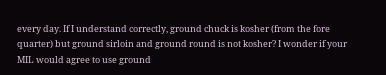every day. If I understand correctly, ground chuck is kosher (from the fore quarter) but ground sirloin and ground round is not kosher? I wonder if your MIL would agree to use ground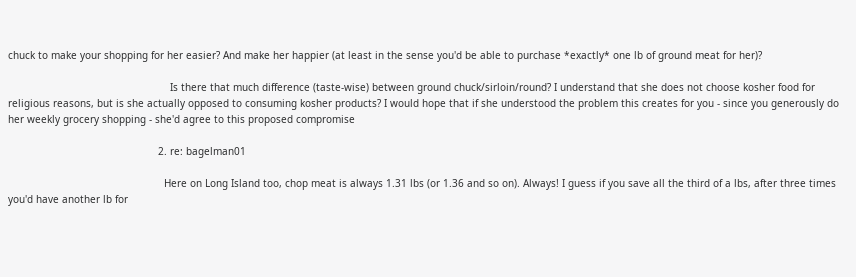chuck to make your shopping for her easier? And make her happier (at least in the sense you'd be able to purchase *exactly* one lb of ground meat for her)?

                                                      Is there that much difference (taste-wise) between ground chuck/sirloin/round? I understand that she does not choose kosher food for religious reasons, but is she actually opposed to consuming kosher products? I would hope that if she understood the problem this creates for you - since you generously do her weekly grocery shopping - she'd agree to this proposed compromise

                                                  2. re: bagelman01

                                                    Here on Long Island too, chop meat is always 1.31 lbs (or 1.36 and so on). Always! I guess if you save all the third of a lbs, after three times you'd have another lb for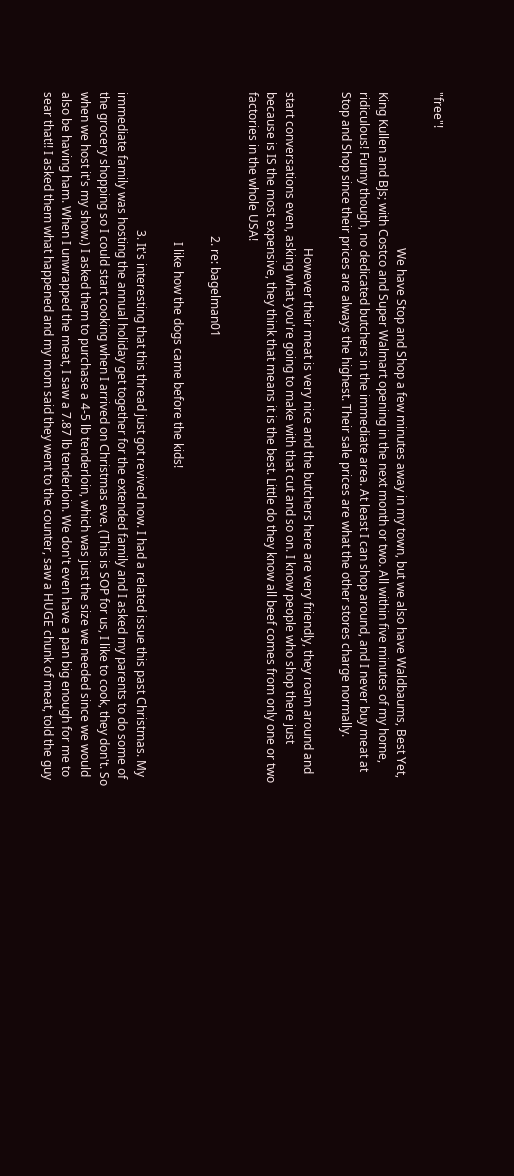"free"!

                                                    We have Stop and Shop a few minutes away in my town, but we also have Waldbaums, Best Yet, King Kullen and BJs; with Costco and Super Walmart opening in the next month or two. All within five minutes of my home, ridiculous! Funny though, no dedicated butchers in the immediate area. At least I can shop around, and I never buy meat at Stop and Shop since their prices are always the highest. Their sale prices are what the other stores charge normally.

                                                    However their meat is very nice and the butchers here are very friendly, they roam around and start conversations even, asking what you're going to make with that cut and so on. I know people who shop there just because is IS the most expensive, they think that means it is the best. Little do they know all beef comes from only one or two factories in the whole USA!

                                                2. re: bagelman01

                                                  I like how the dogs came before the kids!

                                              3. It's interesting that this thread just got revived now. I had a related issue this past Christmas. My immediate family was hosting the annual holiday get together for the extended family and I asked my parents to do some of the grocery shopping so I could start cooking when I arrived on Christmas eve. (This is SOP for us, I like to cook, they don't. So when we host it's my show.) I asked them to purchase a 4-5 lb tenderloin, which was just the size we needed since we would also be having ham. When I unwrapped the meat, I saw a 7.87 lb tenderloin. We don't even have a pan big enough for me to sear that!! I asked them what happened and my mom said they went to the counter, saw a HUGE chunk of meat, told the guy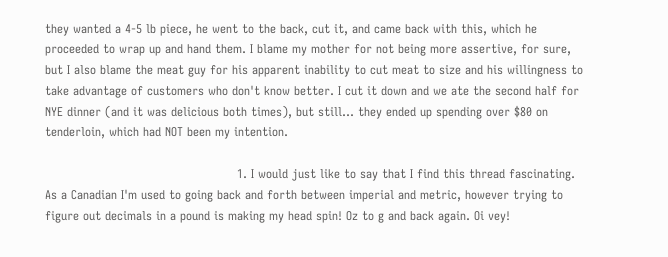they wanted a 4-5 lb piece, he went to the back, cut it, and came back with this, which he proceeded to wrap up and hand them. I blame my mother for not being more assertive, for sure, but I also blame the meat guy for his apparent inability to cut meat to size and his willingness to take advantage of customers who don't know better. I cut it down and we ate the second half for NYE dinner (and it was delicious both times), but still... they ended up spending over $80 on tenderloin, which had NOT been my intention.

                                                1. I would just like to say that I find this thread fascinating. As a Canadian I'm used to going back and forth between imperial and metric, however trying to figure out decimals in a pound is making my head spin! Oz to g and back again. Oi vey!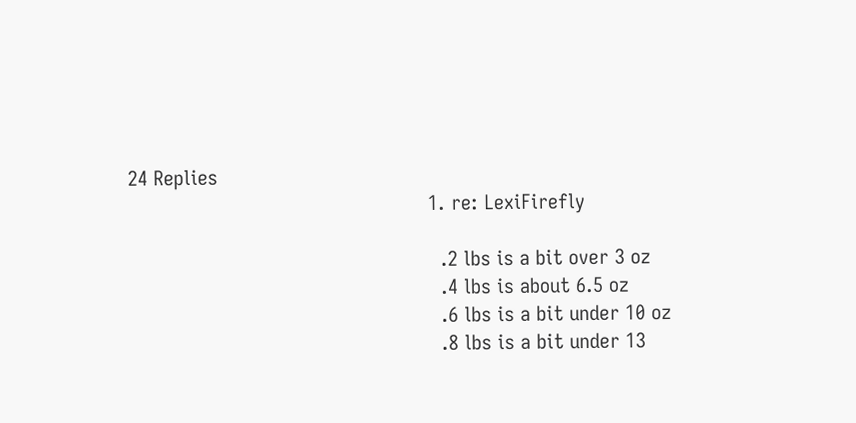24 Replies
                                                  1. re: LexiFirefly

                                                    .2 lbs is a bit over 3 oz
                                                    .4 lbs is about 6.5 oz
                                                    .6 lbs is a bit under 10 oz
                                                    .8 lbs is a bit under 13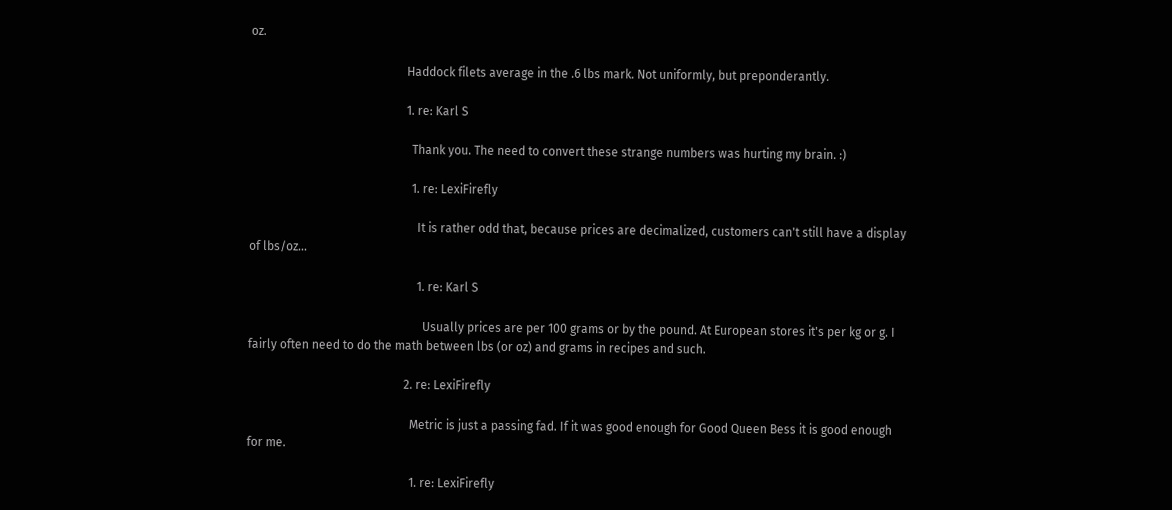oz.

                                                    Haddock filets average in the .6 lbs mark. Not uniformly, but preponderantly.

                                                    1. re: Karl S

                                                      Thank you. The need to convert these strange numbers was hurting my brain. :)

                                                      1. re: LexiFirefly

                                                        It is rather odd that, because prices are decimalized, customers can't still have a display of lbs/oz...

                                                        1. re: Karl S

                                                          Usually prices are per 100 grams or by the pound. At European stores it's per kg or g. I fairly often need to do the math between lbs (or oz) and grams in recipes and such.

                                                    2. re: LexiFirefly

                                                      Metric is just a passing fad. If it was good enough for Good Queen Bess it is good enough for me.

                                                      1. re: LexiFirefly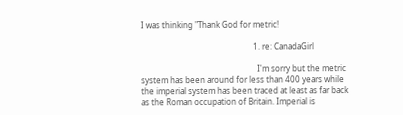I was thinking "Thank God for metric!

                                                        1. re: CanadaGirl

                                                          I'm sorry but the metric system has been around for less than 400 years while the imperial system has been traced at least as far back as the Roman occupation of Britain. Imperial is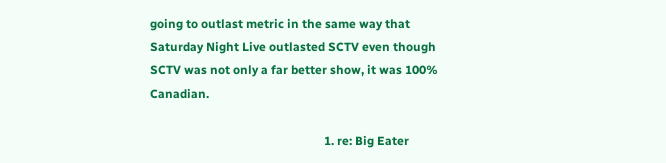going to outlast metric in the same way that Saturday Night Live outlasted SCTV even though SCTV was not only a far better show, it was 100% Canadian.

                                                          1. re: Big Eater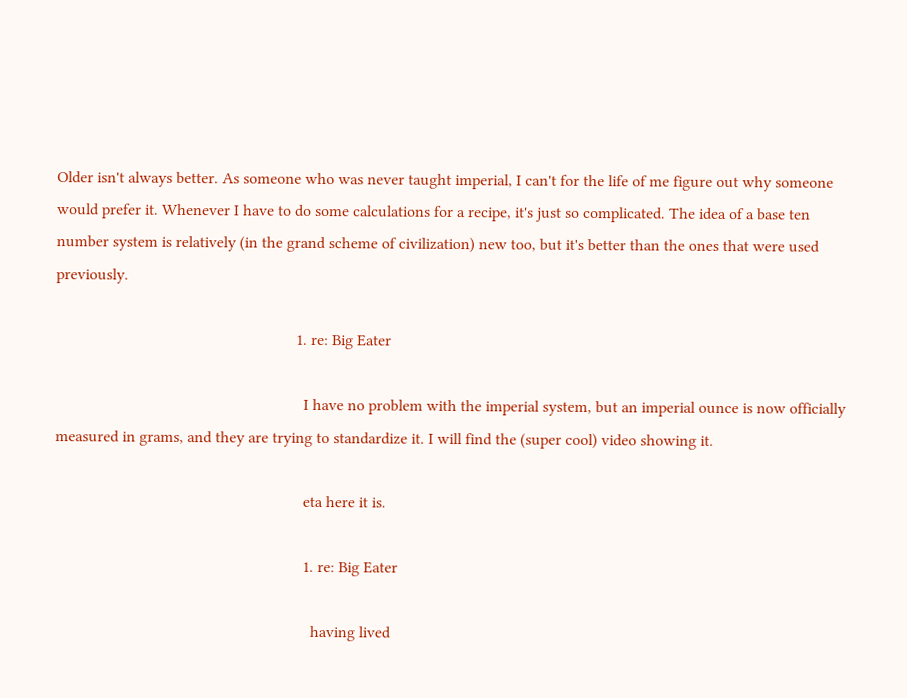Older isn't always better. As someone who was never taught imperial, I can't for the life of me figure out why someone would prefer it. Whenever I have to do some calculations for a recipe, it's just so complicated. The idea of a base ten number system is relatively (in the grand scheme of civilization) new too, but it's better than the ones that were used previously.

                                                            1. re: Big Eater

                                                              I have no problem with the imperial system, but an imperial ounce is now officially measured in grams, and they are trying to standardize it. I will find the (super cool) video showing it.

                                                              eta here it is.

                                                              1. re: Big Eater

                                                                having lived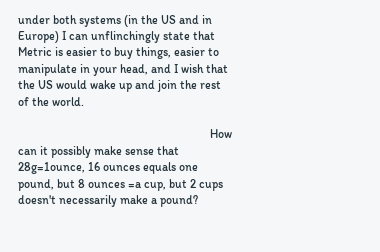under both systems (in the US and in Europe) I can unflinchingly state that Metric is easier to buy things, easier to manipulate in your head, and I wish that the US would wake up and join the rest of the world.

                                                                How can it possibly make sense that 28g=1ounce, 16 ounces equals one pound, but 8 ounces =a cup, but 2 cups doesn't necessarily make a pound?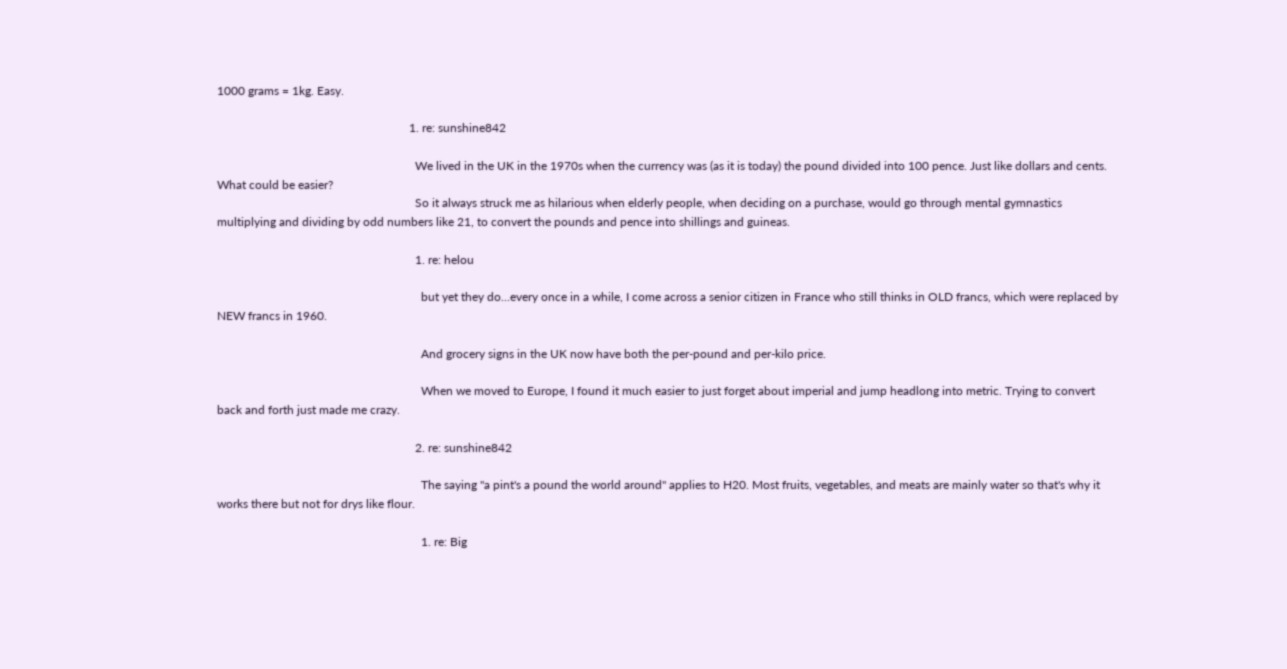1000 grams = 1kg. Easy.

                                                                1. re: sunshine842

                                                                  We lived in the UK in the 1970s when the currency was (as it is today) the pound divided into 100 pence. Just like dollars and cents. What could be easier?
                                                                  So it always struck me as hilarious when elderly people, when deciding on a purchase, would go through mental gymnastics multiplying and dividing by odd numbers like 21, to convert the pounds and pence into shillings and guineas.

                                                                  1. re: helou

                                                                    but yet they do...every once in a while, I come across a senior citizen in France who still thinks in OLD francs, which were replaced by NEW francs in 1960.

                                                                    And grocery signs in the UK now have both the per-pound and per-kilo price.

                                                                    When we moved to Europe, I found it much easier to just forget about imperial and jump headlong into metric. Trying to convert back and forth just made me crazy.

                                                                  2. re: sunshine842

                                                                    The saying "a pint's a pound the world around" applies to H20. Most fruits, vegetables, and meats are mainly water so that's why it works there but not for drys like flour.

                                                                    1. re: Big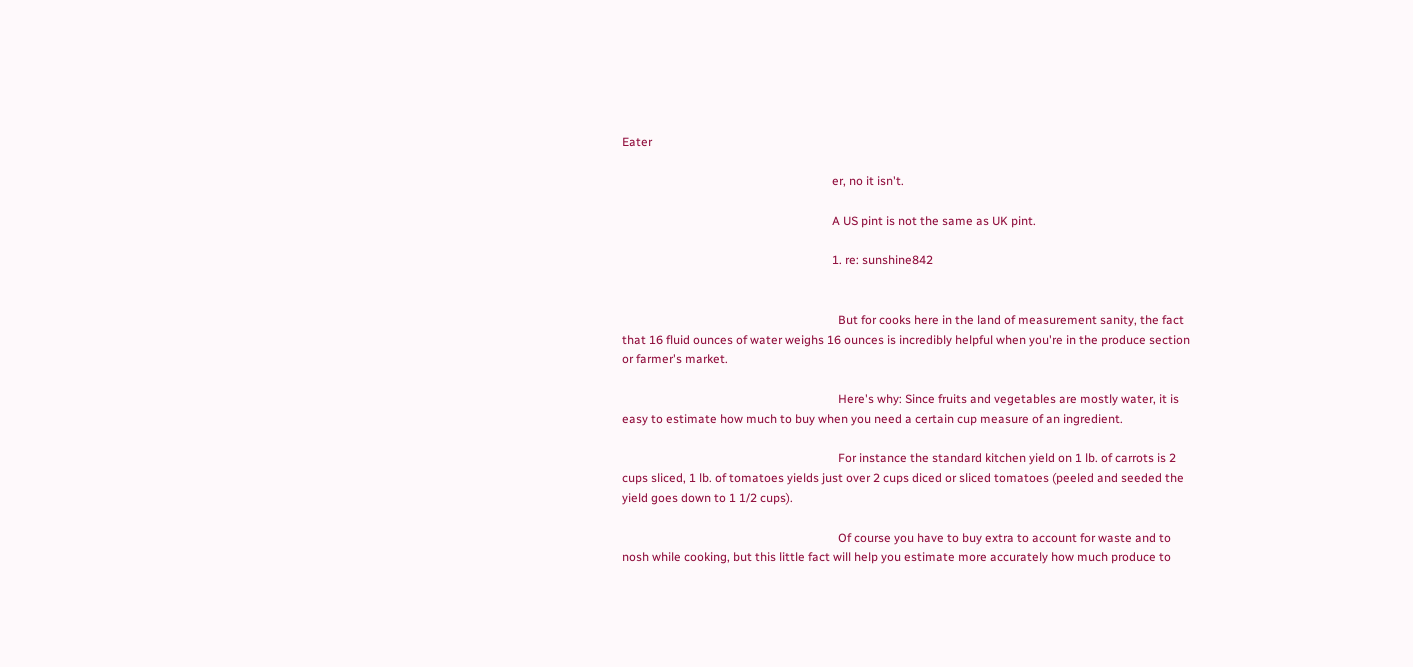Eater

                                                                      er, no it isn't.

                                                                      A US pint is not the same as UK pint.

                                                                      1. re: sunshine842


                                                                        But for cooks here in the land of measurement sanity, the fact that 16 fluid ounces of water weighs 16 ounces is incredibly helpful when you're in the produce section or farmer's market.

                                                                        Here's why: Since fruits and vegetables are mostly water, it is easy to estimate how much to buy when you need a certain cup measure of an ingredient.

                                                                        For instance the standard kitchen yield on 1 lb. of carrots is 2 cups sliced, 1 lb. of tomatoes yields just over 2 cups diced or sliced tomatoes (peeled and seeded the yield goes down to 1 1/2 cups).

                                                                        Of course you have to buy extra to account for waste and to nosh while cooking, but this little fact will help you estimate more accurately how much produce to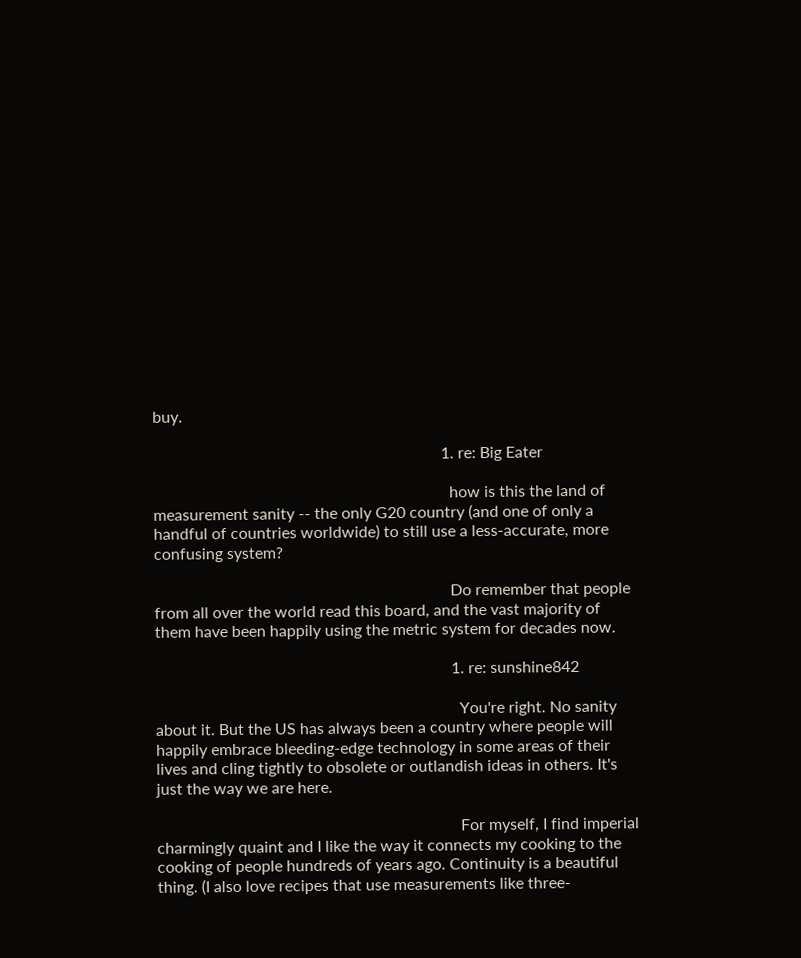buy.

                                                                        1. re: Big Eater

                                                                          how is this the land of measurement sanity -- the only G20 country (and one of only a handful of countries worldwide) to still use a less-accurate, more confusing system?

                                                                          Do remember that people from all over the world read this board, and the vast majority of them have been happily using the metric system for decades now.

                                                                          1. re: sunshine842

                                                                            You're right. No sanity about it. But the US has always been a country where people will happily embrace bleeding-edge technology in some areas of their lives and cling tightly to obsolete or outlandish ideas in others. It's just the way we are here.

                                                                            For myself, I find imperial charmingly quaint and I like the way it connects my cooking to the cooking of people hundreds of years ago. Continuity is a beautiful thing. (I also love recipes that use measurements like three-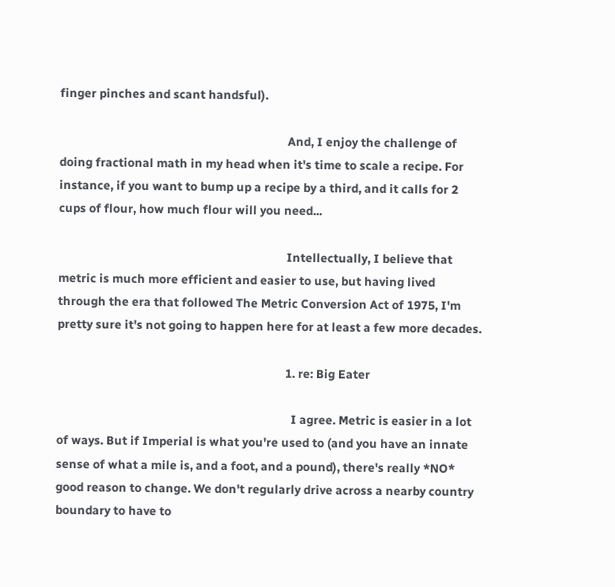finger pinches and scant handsful).

                                                                            And, I enjoy the challenge of doing fractional math in my head when it's time to scale a recipe. For instance, if you want to bump up a recipe by a third, and it calls for 2 cups of flour, how much flour will you need...

                                                                            Intellectually, I believe that metric is much more efficient and easier to use, but having lived through the era that followed The Metric Conversion Act of 1975, I'm pretty sure it's not going to happen here for at least a few more decades.

                                                                            1. re: Big Eater

                                                                              I agree. Metric is easier in a lot of ways. But if Imperial is what you're used to (and you have an innate sense of what a mile is, and a foot, and a pound), there's really *NO* good reason to change. We don't regularly drive across a nearby country boundary to have to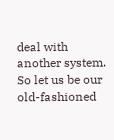deal with another system. So let us be our old-fashioned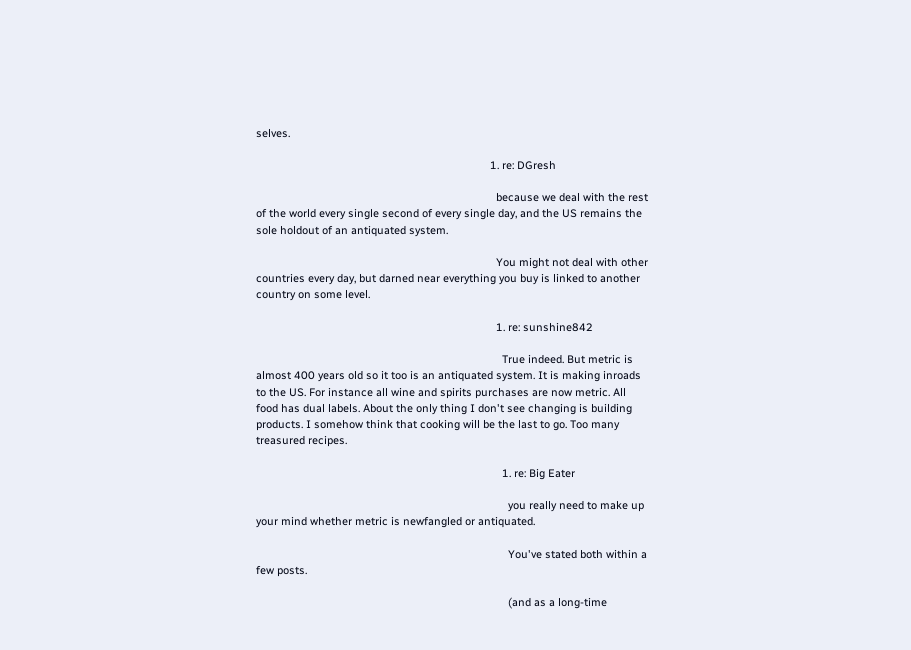selves.

                                                                              1. re: DGresh

                                                                                because we deal with the rest of the world every single second of every single day, and the US remains the sole holdout of an antiquated system.

                                                                                You might not deal with other countries every day, but darned near everything you buy is linked to another country on some level.

                                                                                1. re: sunshine842

                                                                                  True indeed. But metric is almost 400 years old so it too is an antiquated system. It is making inroads to the US. For instance all wine and spirits purchases are now metric. All food has dual labels. About the only thing I don't see changing is building products. I somehow think that cooking will be the last to go. Too many treasured recipes.

                                                                                  1. re: Big Eater

                                                                                    you really need to make up your mind whether metric is newfangled or antiquated.

                                                                                    You've stated both within a few posts.

                                                                                    (and as a long-time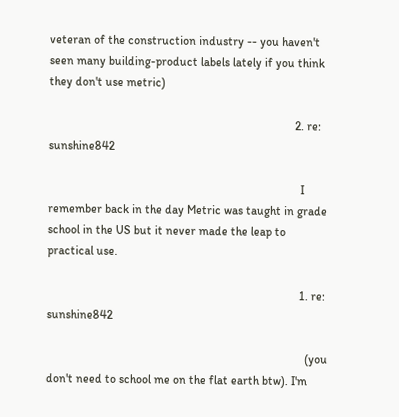veteran of the construction industry -- you haven't seen many building-product labels lately if you think they don't use metric)

                                                                                  2. re: sunshine842

                                                                                    I remember back in the day Metric was taught in grade school in the US but it never made the leap to practical use.

                                                                                    1. re: sunshine842

                                                                                      (you don't need to school me on the flat earth btw). I'm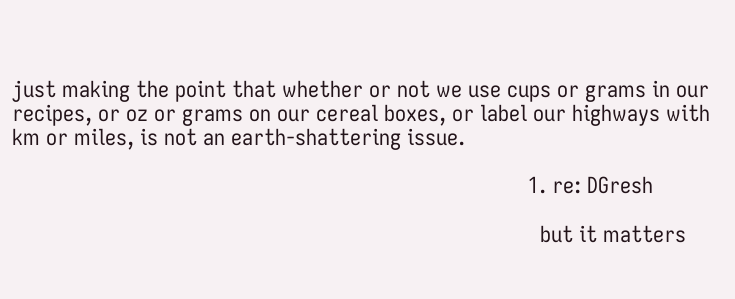just making the point that whether or not we use cups or grams in our recipes, or oz or grams on our cereal boxes, or label our highways with km or miles, is not an earth-shattering issue.

                                                                                      1. re: DGresh

                                                                                        but it matters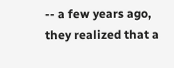-- a few years ago, they realized that a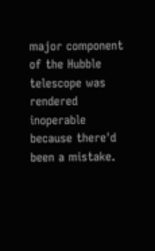major component of the Hubble telescope was rendered inoperable because there'd been a mistake.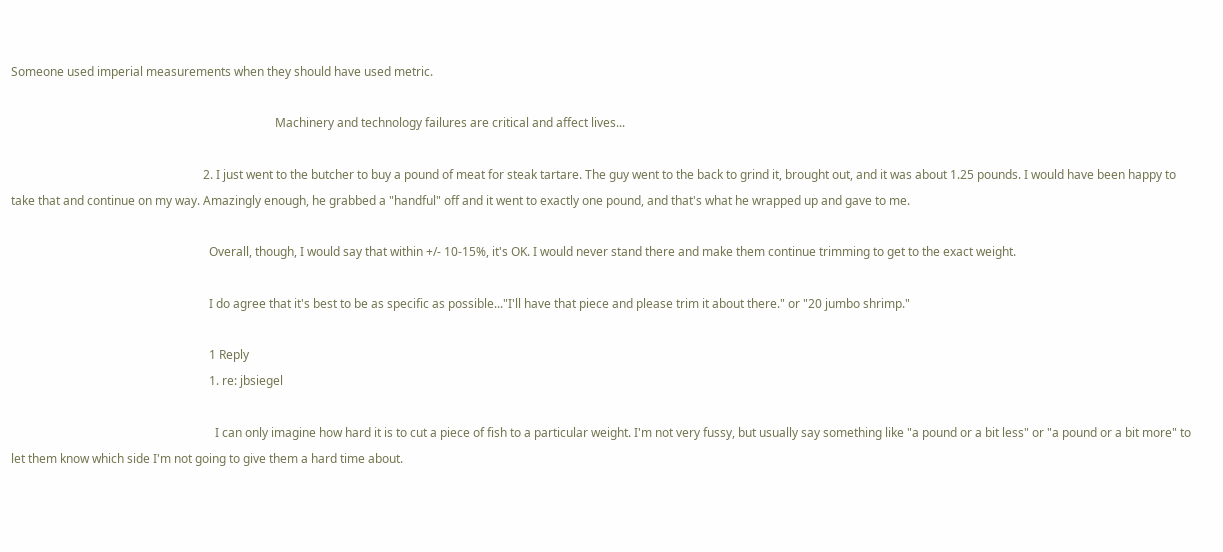Someone used imperial measurements when they should have used metric.

                                                                                        Machinery and technology failures are critical and affect lives...

                                                                2. I just went to the butcher to buy a pound of meat for steak tartare. The guy went to the back to grind it, brought out, and it was about 1.25 pounds. I would have been happy to take that and continue on my way. Amazingly enough, he grabbed a "handful" off and it went to exactly one pound, and that's what he wrapped up and gave to me.

                                                                  Overall, though, I would say that within +/- 10-15%, it's OK. I would never stand there and make them continue trimming to get to the exact weight.

                                                                  I do agree that it's best to be as specific as possible..."I'll have that piece and please trim it about there." or "20 jumbo shrimp."

                                                                  1 Reply
                                                                  1. re: jbsiegel

                                                                    I can only imagine how hard it is to cut a piece of fish to a particular weight. I'm not very fussy, but usually say something like "a pound or a bit less" or "a pound or a bit more" to let them know which side I'm not going to give them a hard time about.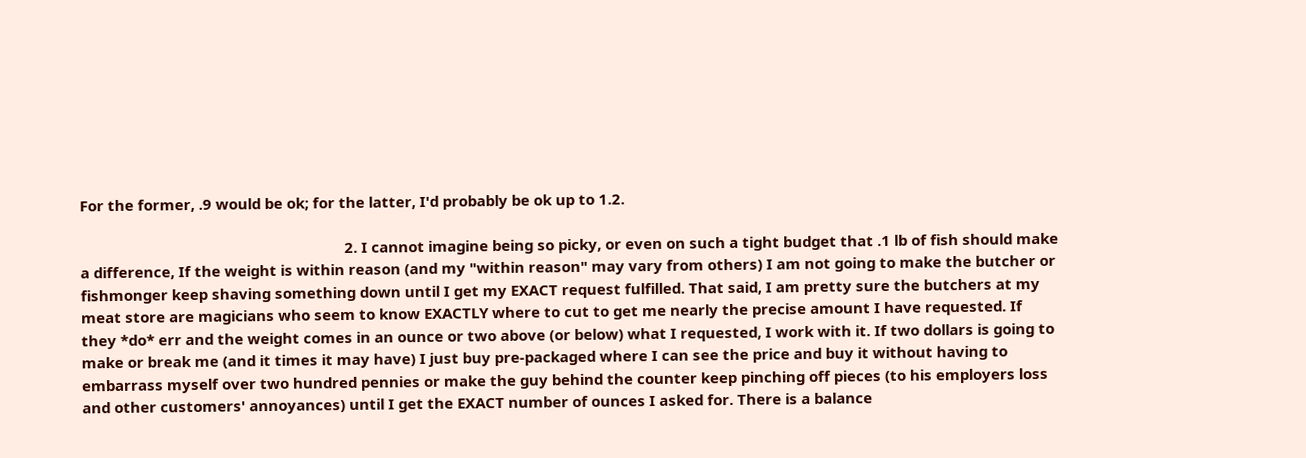For the former, .9 would be ok; for the latter, I'd probably be ok up to 1.2.

                                                                  2. I cannot imagine being so picky, or even on such a tight budget that .1 lb of fish should make a difference, If the weight is within reason (and my "within reason" may vary from others) I am not going to make the butcher or fishmonger keep shaving something down until I get my EXACT request fulfilled. That said, I am pretty sure the butchers at my meat store are magicians who seem to know EXACTLY where to cut to get me nearly the precise amount I have requested. If they *do* err and the weight comes in an ounce or two above (or below) what I requested, I work with it. If two dollars is going to make or break me (and it times it may have) I just buy pre-packaged where I can see the price and buy it without having to embarrass myself over two hundred pennies or make the guy behind the counter keep pinching off pieces (to his employers loss and other customers' annoyances) until I get the EXACT number of ounces I asked for. There is a balance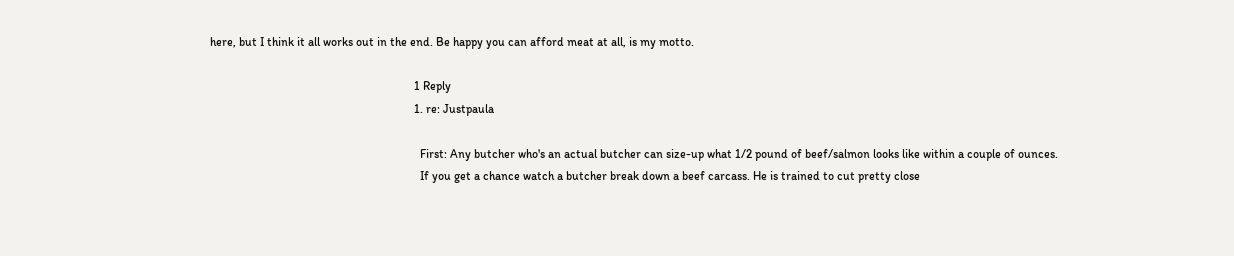here, but I think it all works out in the end. Be happy you can afford meat at all, is my motto.

                                                                    1 Reply
                                                                    1. re: Justpaula

                                                                      First: Any butcher who's an actual butcher can size-up what 1/2 pound of beef/salmon looks like within a couple of ounces.
                                                                      If you get a chance watch a butcher break down a beef carcass. He is trained to cut pretty close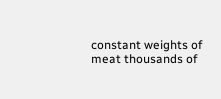constant weights of meat thousands of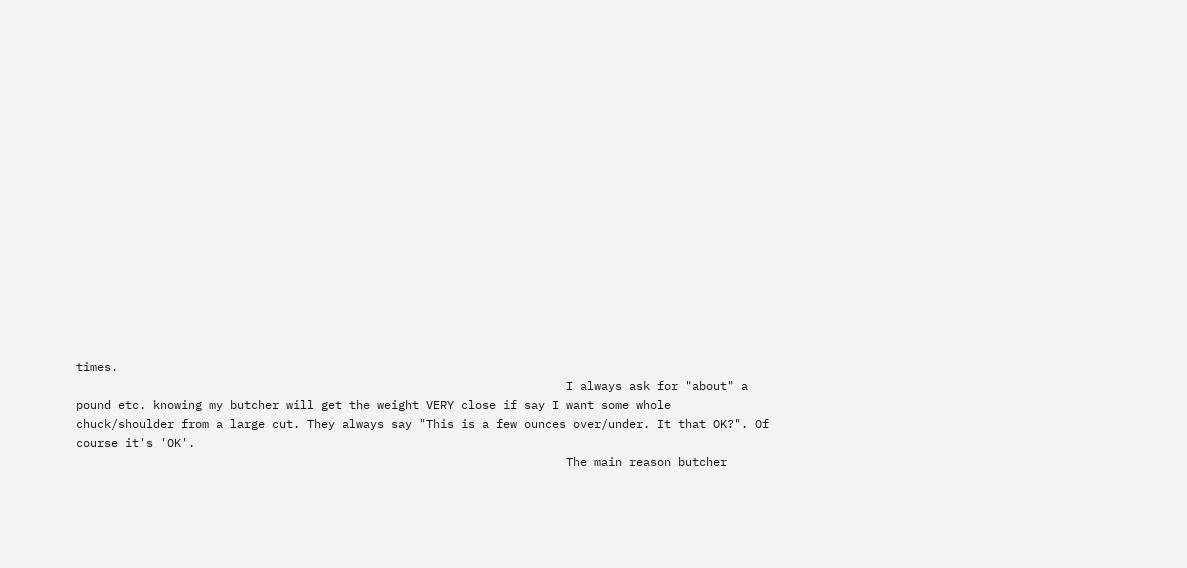times.
                                                                      I always ask for "about" a pound etc. knowing my butcher will get the weight VERY close if say I want some whole chuck/shoulder from a large cut. They always say "This is a few ounces over/under. It that OK?". Of course it's 'OK'.
                                                                      The main reason butcher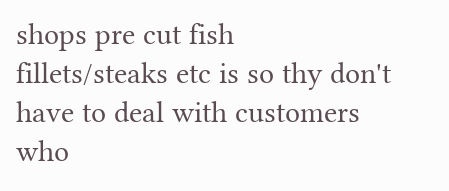shops pre cut fish fillets/steaks etc is so thy don't have to deal with customers who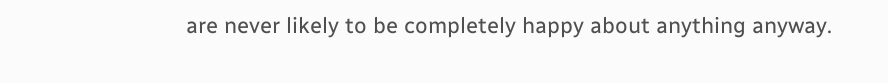are never likely to be completely happy about anything anyway.